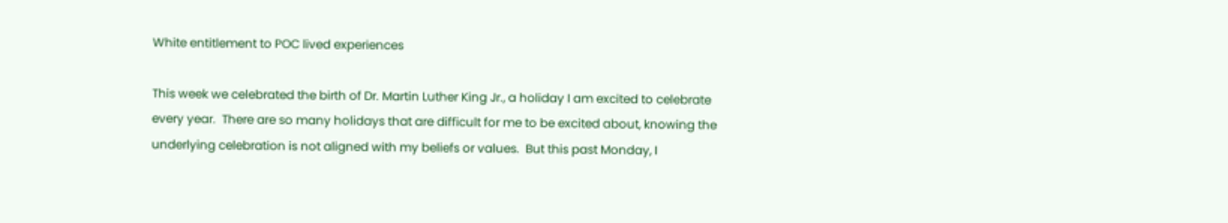White entitlement to POC lived experiences

This week we celebrated the birth of Dr. Martin Luther King Jr., a holiday I am excited to celebrate every year.  There are so many holidays that are difficult for me to be excited about, knowing the underlying celebration is not aligned with my beliefs or values.  But this past Monday, I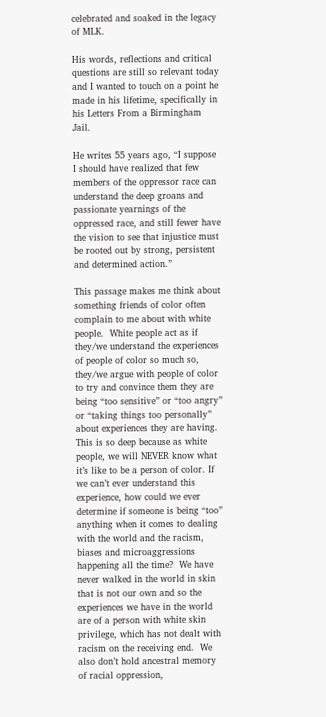celebrated and soaked in the legacy of MLK.

His words, reflections and critical questions are still so relevant today and I wanted to touch on a point he made in his lifetime, specifically in his Letters From a Birmingham Jail.

He writes 55 years ago, “I suppose I should have realized that few members of the oppressor race can understand the deep groans and passionate yearnings of the oppressed race, and still fewer have the vision to see that injustice must be rooted out by strong, persistent and determined action.”

This passage makes me think about something friends of color often complain to me about with white people.  White people act as if they/we understand the experiences of people of color so much so, they/we argue with people of color to try and convince them they are being “too sensitive” or “too angry” or “taking things too personally” about experiences they are having.  This is so deep because as white people, we will NEVER know what it’s like to be a person of color. If we can’t ever understand this experience, how could we ever determine if someone is being “too” anything when it comes to dealing with the world and the racism, biases and microaggressions happening all the time?  We have never walked in the world in skin that is not our own and so the experiences we have in the world are of a person with white skin privilege, which has not dealt with racism on the receiving end.  We also don’t hold ancestral memory of racial oppression,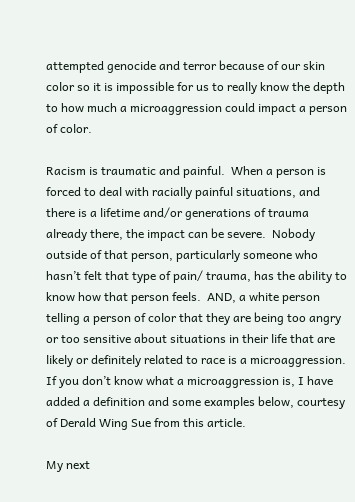attempted genocide and terror because of our skin color so it is impossible for us to really know the depth to how much a microaggression could impact a person of color.

Racism is traumatic and painful.  When a person is forced to deal with racially painful situations, and there is a lifetime and/or generations of trauma already there, the impact can be severe.  Nobody outside of that person, particularly someone who hasn’t felt that type of pain/ trauma, has the ability to know how that person feels.  AND, a white person telling a person of color that they are being too angry or too sensitive about situations in their life that are likely or definitely related to race is a microaggression.  If you don’t know what a microaggression is, I have added a definition and some examples below, courtesy of Derald Wing Sue from this article.

My next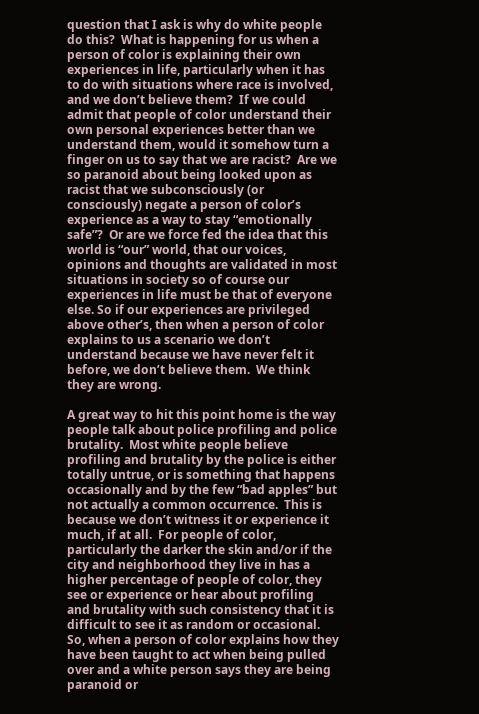question that I ask is why do white people do this?  What is happening for us when a person of color is explaining their own experiences in life, particularly when it has to do with situations where race is involved, and we don’t believe them?  If we could admit that people of color understand their own personal experiences better than we understand them, would it somehow turn a finger on us to say that we are racist?  Are we so paranoid about being looked upon as racist that we subconsciously (or consciously) negate a person of color’s experience as a way to stay “emotionally safe”?  Or are we force fed the idea that this world is “our” world, that our voices, opinions and thoughts are validated in most situations in society so of course our experiences in life must be that of everyone else. So if our experiences are privileged above other’s, then when a person of color explains to us a scenario we don’t understand because we have never felt it before, we don’t believe them.  We think they are wrong.

A great way to hit this point home is the way people talk about police profiling and police brutality.  Most white people believe profiling and brutality by the police is either totally untrue, or is something that happens occasionally and by the few “bad apples” but not actually a common occurrence.  This is because we don’t witness it or experience it much, if at all.  For people of color, particularly the darker the skin and/or if the city and neighborhood they live in has a higher percentage of people of color, they see or experience or hear about profiling and brutality with such consistency that it is difficult to see it as random or occasional.  So, when a person of color explains how they have been taught to act when being pulled over and a white person says they are being paranoid or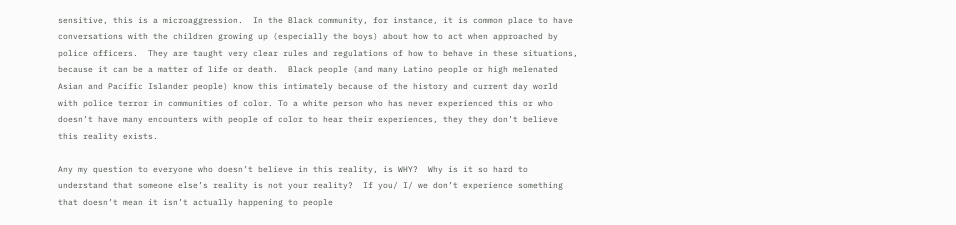sensitive, this is a microaggression.  In the Black community, for instance, it is common place to have conversations with the children growing up (especially the boys) about how to act when approached by police officers.  They are taught very clear rules and regulations of how to behave in these situations, because it can be a matter of life or death.  Black people (and many Latino people or high melenated Asian and Pacific Islander people) know this intimately because of the history and current day world with police terror in communities of color. To a white person who has never experienced this or who doesn’t have many encounters with people of color to hear their experiences, they they don’t believe this reality exists.

Any my question to everyone who doesn’t believe in this reality, is WHY?  Why is it so hard to understand that someone else’s reality is not your reality?  If you/ I/ we don’t experience something that doesn’t mean it isn’t actually happening to people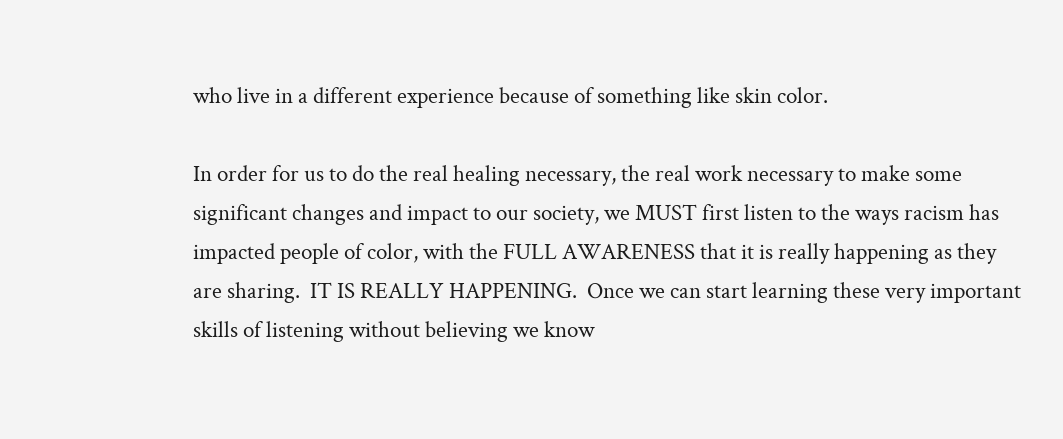who live in a different experience because of something like skin color.

In order for us to do the real healing necessary, the real work necessary to make some significant changes and impact to our society, we MUST first listen to the ways racism has impacted people of color, with the FULL AWARENESS that it is really happening as they are sharing.  IT IS REALLY HAPPENING.  Once we can start learning these very important skills of listening without believing we know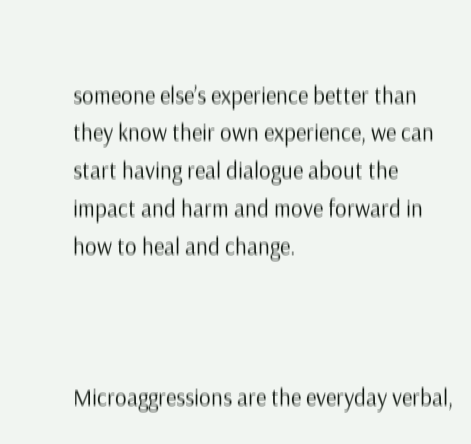someone else’s experience better than they know their own experience, we can start having real dialogue about the impact and harm and move forward in how to heal and change.



Microaggressions are the everyday verbal,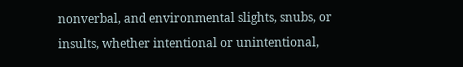nonverbal, and environmental slights, snubs, or insults, whether intentional or unintentional,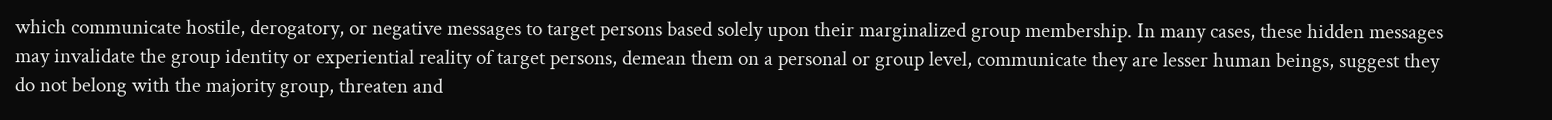which communicate hostile, derogatory, or negative messages to target persons based solely upon their marginalized group membership. In many cases, these hidden messages may invalidate the group identity or experiential reality of target persons, demean them on a personal or group level, communicate they are lesser human beings, suggest they do not belong with the majority group, threaten and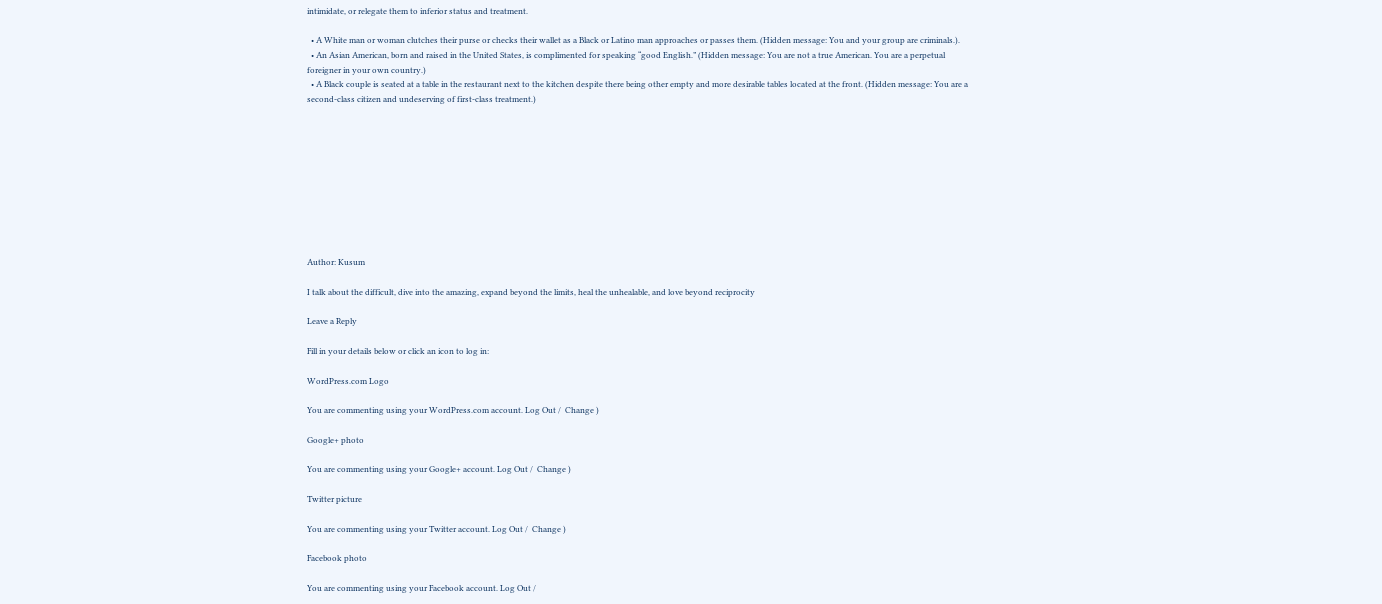intimidate, or relegate them to inferior status and treatment.

  • A White man or woman clutches their purse or checks their wallet as a Black or Latino man approaches or passes them. (Hidden message: You and your group are criminals.).
  • An Asian American, born and raised in the United States, is complimented for speaking “good English.” (Hidden message: You are not a true American. You are a perpetual foreigner in your own country.)
  • A Black couple is seated at a table in the restaurant next to the kitchen despite there being other empty and more desirable tables located at the front. (Hidden message: You are a second-class citizen and undeserving of first-class treatment.)










Author: Kusum

I talk about the difficult, dive into the amazing, expand beyond the limits, heal the unhealable, and love beyond reciprocity

Leave a Reply

Fill in your details below or click an icon to log in:

WordPress.com Logo

You are commenting using your WordPress.com account. Log Out /  Change )

Google+ photo

You are commenting using your Google+ account. Log Out /  Change )

Twitter picture

You are commenting using your Twitter account. Log Out /  Change )

Facebook photo

You are commenting using your Facebook account. Log Out /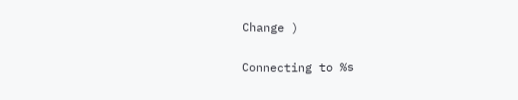Change )

Connecting to %s